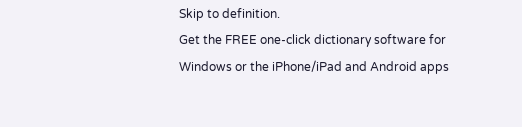Skip to definition.
Get the FREE one-click dictionary software for Windows or the iPhone/iPad and Android apps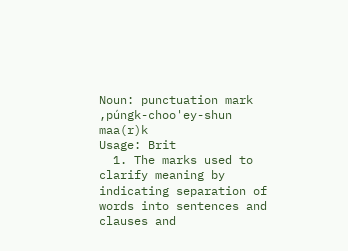Noun: punctuation mark  ,púngk-choo'ey-shun maa(r)k
Usage: Brit
  1. The marks used to clarify meaning by indicating separation of words into sentences and clauses and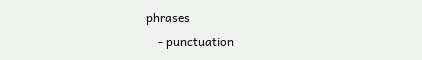phrases
    - punctuation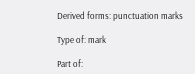Derived forms: punctuation marks

Type of: mark

Part of: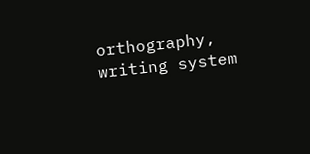orthography, writing system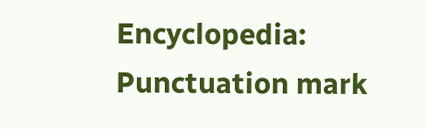Encyclopedia: Punctuation mark